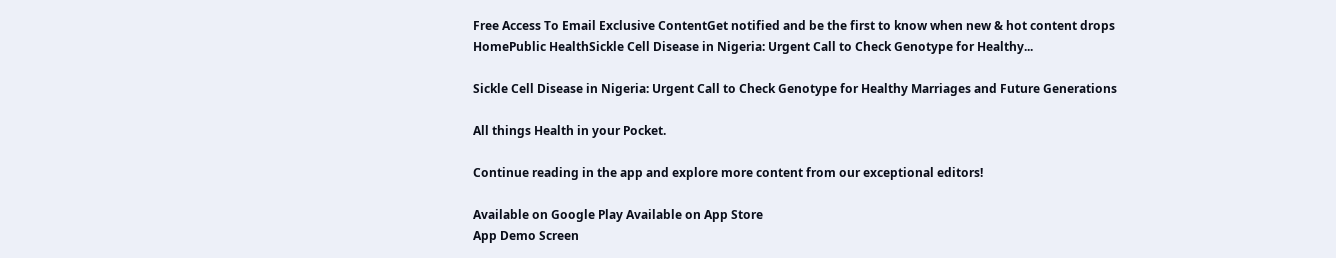Free Access To Email Exclusive ContentGet notified and be the first to know when new & hot content drops
HomePublic HealthSickle Cell Disease in Nigeria: Urgent Call to Check Genotype for Healthy...

Sickle Cell Disease in Nigeria: Urgent Call to Check Genotype for Healthy Marriages and Future Generations

All things Health in your Pocket.

Continue reading in the app and explore more content from our exceptional editors!

Available on Google Play Available on App Store
App Demo Screen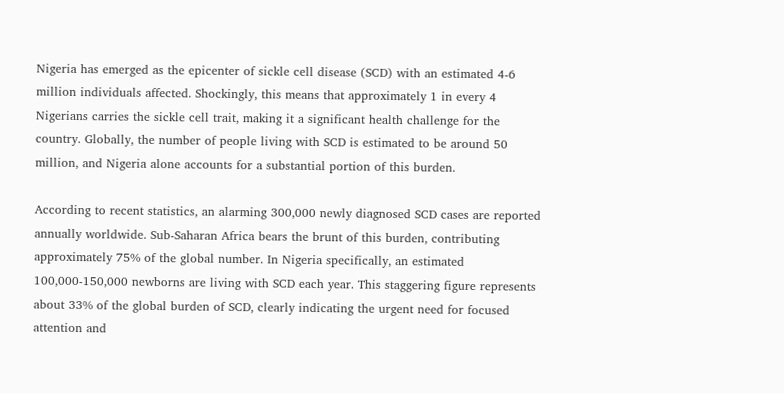Nigeria has emerged as the epicenter of sickle cell disease (SCD) with an estimated 4-6 million individuals affected. Shockingly, this means that approximately 1 in every 4 Nigerians carries the sickle cell trait, making it a significant health challenge for the country. Globally, the number of people living with SCD is estimated to be around 50 million, and Nigeria alone accounts for a substantial portion of this burden.

According to recent statistics, an alarming 300,000 newly diagnosed SCD cases are reported annually worldwide. Sub-Saharan Africa bears the brunt of this burden, contributing approximately 75% of the global number. In Nigeria specifically, an estimated 100,000-150,000 newborns are living with SCD each year. This staggering figure represents about 33% of the global burden of SCD, clearly indicating the urgent need for focused attention and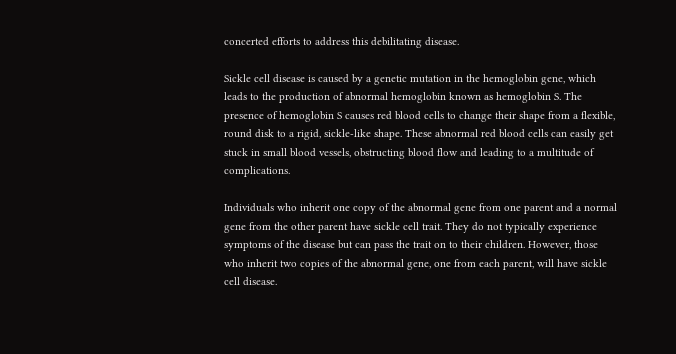concerted efforts to address this debilitating disease.

Sickle cell disease is caused by a genetic mutation in the hemoglobin gene, which leads to the production of abnormal hemoglobin known as hemoglobin S. The presence of hemoglobin S causes red blood cells to change their shape from a flexible, round disk to a rigid, sickle-like shape. These abnormal red blood cells can easily get stuck in small blood vessels, obstructing blood flow and leading to a multitude of complications.

Individuals who inherit one copy of the abnormal gene from one parent and a normal gene from the other parent have sickle cell trait. They do not typically experience symptoms of the disease but can pass the trait on to their children. However, those who inherit two copies of the abnormal gene, one from each parent, will have sickle cell disease.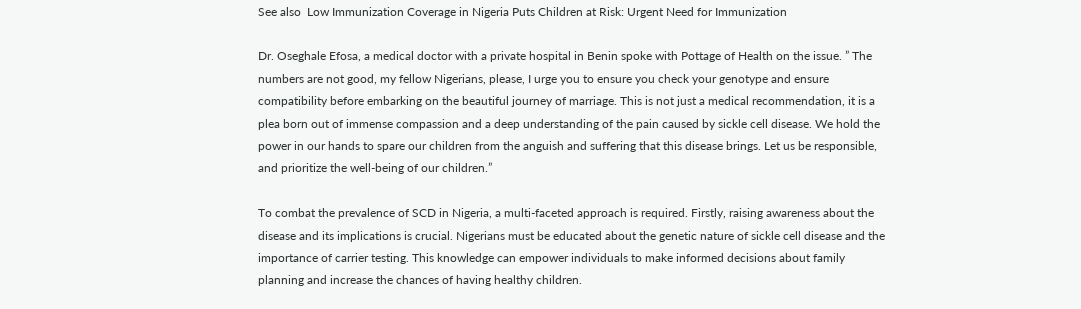See also  Low Immunization Coverage in Nigeria Puts Children at Risk: Urgent Need for Immunization

Dr. Oseghale Efosa, a medical doctor with a private hospital in Benin spoke with Pottage of Health on the issue. ” The numbers are not good, my fellow Nigerians, please, I urge you to ensure you check your genotype and ensure compatibility before embarking on the beautiful journey of marriage. This is not just a medical recommendation, it is a plea born out of immense compassion and a deep understanding of the pain caused by sickle cell disease. We hold the power in our hands to spare our children from the anguish and suffering that this disease brings. Let us be responsible, and prioritize the well-being of our children.”

To combat the prevalence of SCD in Nigeria, a multi-faceted approach is required. Firstly, raising awareness about the disease and its implications is crucial. Nigerians must be educated about the genetic nature of sickle cell disease and the importance of carrier testing. This knowledge can empower individuals to make informed decisions about family planning and increase the chances of having healthy children.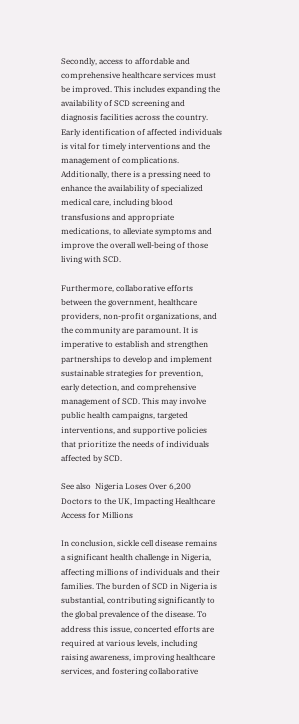Secondly, access to affordable and comprehensive healthcare services must be improved. This includes expanding the availability of SCD screening and diagnosis facilities across the country. Early identification of affected individuals is vital for timely interventions and the management of complications. Additionally, there is a pressing need to enhance the availability of specialized medical care, including blood transfusions and appropriate medications, to alleviate symptoms and improve the overall well-being of those living with SCD.

Furthermore, collaborative efforts between the government, healthcare providers, non-profit organizations, and the community are paramount. It is imperative to establish and strengthen partnerships to develop and implement sustainable strategies for prevention, early detection, and comprehensive management of SCD. This may involve public health campaigns, targeted interventions, and supportive policies that prioritize the needs of individuals affected by SCD.

See also  Nigeria Loses Over 6,200 Doctors to the UK, Impacting Healthcare Access for Millions

In conclusion, sickle cell disease remains a significant health challenge in Nigeria, affecting millions of individuals and their families. The burden of SCD in Nigeria is substantial, contributing significantly to the global prevalence of the disease. To address this issue, concerted efforts are required at various levels, including raising awareness, improving healthcare services, and fostering collaborative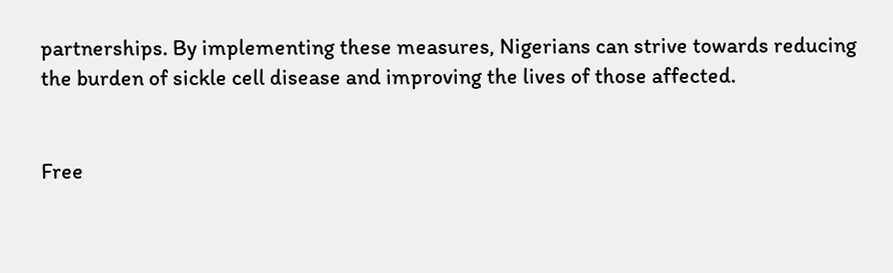partnerships. By implementing these measures, Nigerians can strive towards reducing the burden of sickle cell disease and improving the lives of those affected.


Free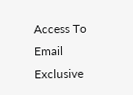Access To Email Exclusive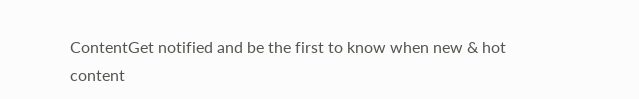ContentGet notified and be the first to know when new & hot content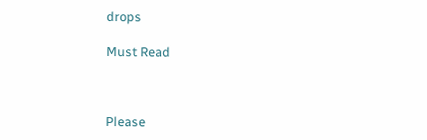drops

Must Read



Please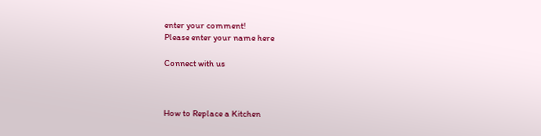enter your comment!
Please enter your name here

Connect with us



How to Replace a Kitchen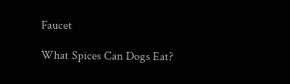Faucet

What Spices Can Dogs Eat?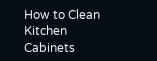How to Clean Kitchen Cabinets